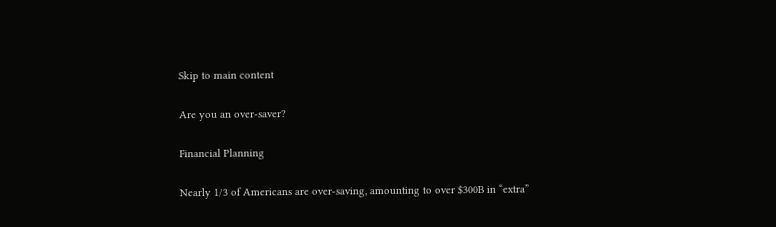Skip to main content

Are you an over-saver?

Financial Planning

Nearly 1/3 of Americans are over-saving, amounting to over $300B in “extra”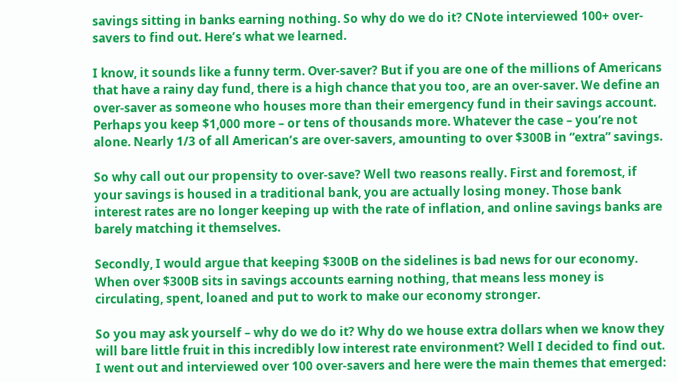savings sitting in banks earning nothing. So why do we do it? CNote interviewed 100+ over-savers to find out. Here’s what we learned.

I know, it sounds like a funny term. Over-saver? But if you are one of the millions of Americans that have a rainy day fund, there is a high chance that you too, are an over-saver. We define an over-saver as someone who houses more than their emergency fund in their savings account. Perhaps you keep $1,000 more – or tens of thousands more. Whatever the case – you’re not alone. Nearly 1/3 of all American’s are over-savers, amounting to over $300B in “extra” savings.

So why call out our propensity to over-save? Well two reasons really. First and foremost, if your savings is housed in a traditional bank, you are actually losing money. Those bank interest rates are no longer keeping up with the rate of inflation, and online savings banks are barely matching it themselves.

Secondly, I would argue that keeping $300B on the sidelines is bad news for our economy. When over $300B sits in savings accounts earning nothing, that means less money is circulating, spent, loaned and put to work to make our economy stronger.

So you may ask yourself – why do we do it? Why do we house extra dollars when we know they will bare little fruit in this incredibly low interest rate environment? Well I decided to find out. I went out and interviewed over 100 over-savers and here were the main themes that emerged: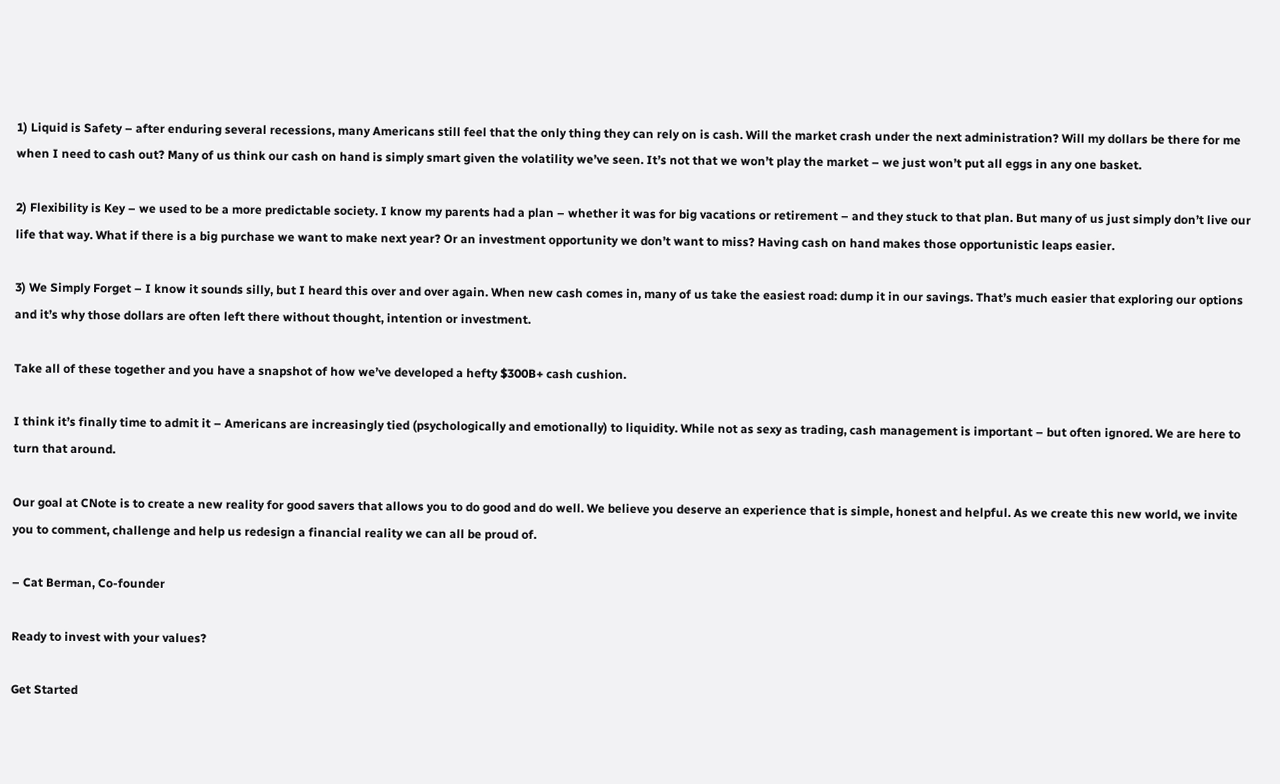1) Liquid is Safety – after enduring several recessions, many Americans still feel that the only thing they can rely on is cash. Will the market crash under the next administration? Will my dollars be there for me when I need to cash out? Many of us think our cash on hand is simply smart given the volatility we’ve seen. It’s not that we won’t play the market – we just won’t put all eggs in any one basket.

2) Flexibility is Key – we used to be a more predictable society. I know my parents had a plan – whether it was for big vacations or retirement – and they stuck to that plan. But many of us just simply don’t live our life that way. What if there is a big purchase we want to make next year? Or an investment opportunity we don’t want to miss? Having cash on hand makes those opportunistic leaps easier.

3) We Simply Forget – I know it sounds silly, but I heard this over and over again. When new cash comes in, many of us take the easiest road: dump it in our savings. That’s much easier that exploring our options and it’s why those dollars are often left there without thought, intention or investment.

Take all of these together and you have a snapshot of how we’ve developed a hefty $300B+ cash cushion.

I think it’s finally time to admit it – Americans are increasingly tied (psychologically and emotionally) to liquidity. While not as sexy as trading, cash management is important – but often ignored. We are here to turn that around.

Our goal at CNote is to create a new reality for good savers that allows you to do good and do well. We believe you deserve an experience that is simple, honest and helpful. As we create this new world, we invite you to comment, challenge and help us redesign a financial reality we can all be proud of.

– Cat Berman, Co-founder

Ready to invest with your values?

Get Started